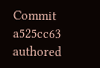Commit a525cc63 authored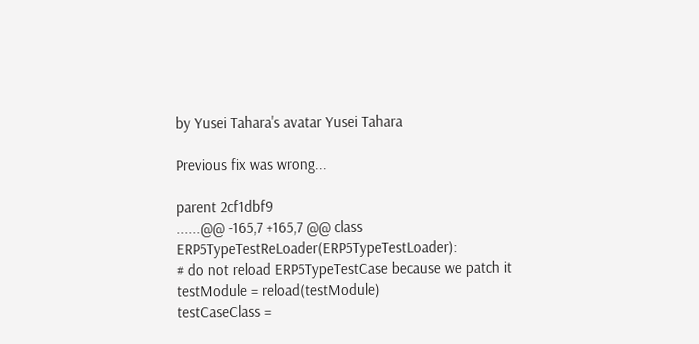by Yusei Tahara's avatar Yusei Tahara

Previous fix was wrong...

parent 2cf1dbf9
......@@ -165,7 +165,7 @@ class ERP5TypeTestReLoader(ERP5TypeTestLoader):
# do not reload ERP5TypeTestCase because we patch it
testModule = reload(testModule)
testCaseClass =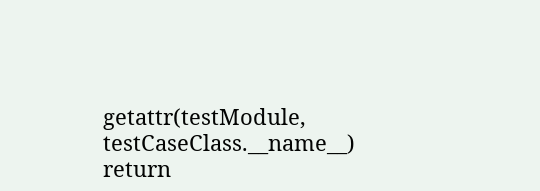getattr(testModule, testCaseClass.__name__)
return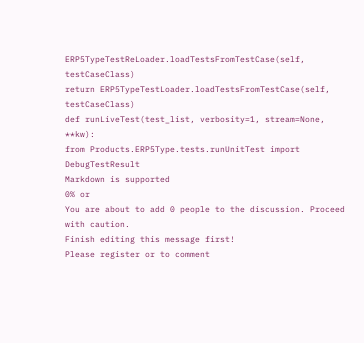ERP5TypeTestReLoader.loadTestsFromTestCase(self, testCaseClass)
return ERP5TypeTestLoader.loadTestsFromTestCase(self, testCaseClass)
def runLiveTest(test_list, verbosity=1, stream=None, **kw):
from Products.ERP5Type.tests.runUnitTest import DebugTestResult
Markdown is supported
0% or
You are about to add 0 people to the discussion. Proceed with caution.
Finish editing this message first!
Please register or to comment